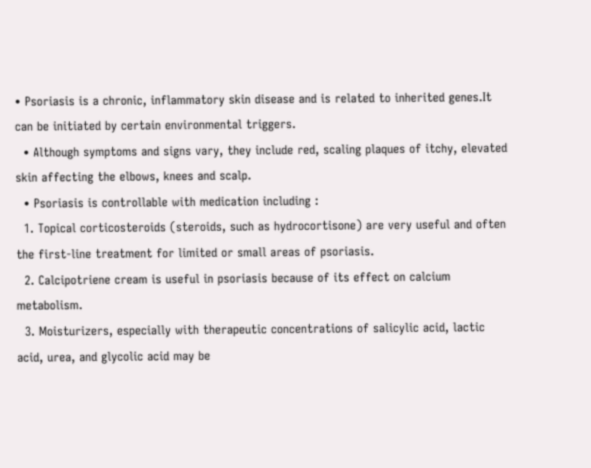• Psoriasis is a chronic, inflammatory skin disease and is related to inherited genes.It can be initiated by certain environmental triggers.
  • Although symptoms and signs vary, they include red, scaling plaques of itchy, elevated skin affecting the elbows, knees and scalp.
  • Psoriasis is controllable with medication including :
  1. Topical corticosteroids (steroids, such as hydrocortisone) are very useful and often the first-line treatment for limited or small areas of psoriasis.
  2. Calcipotriene cream is useful in psoriasis because of its effect on calcium metabolism.
  3. Moisturizers, especially with therapeutic concentrations of salicylic acid, lactic acid, urea, and glycolic acid may be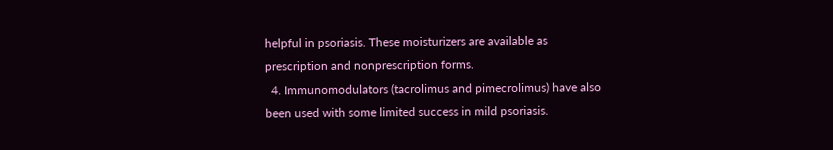helpful in psoriasis. These moisturizers are available as prescription and nonprescription forms.
  4. Immunomodulators (tacrolimus and pimecrolimus) have also been used with some limited success in mild psoriasis.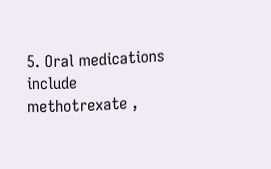5. Oral medications include methotrexate ,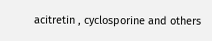acitretin , cyclosporine and others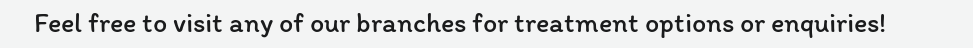Feel free to visit any of our branches for treatment options or enquiries!